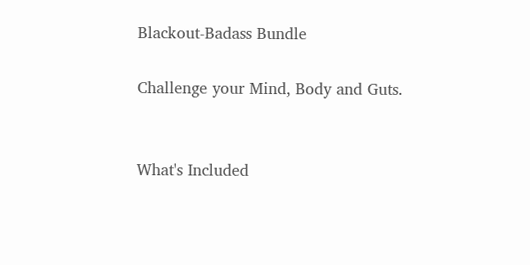Blackout-Badass Bundle

Challenge your Mind, Body and Guts.


What's Included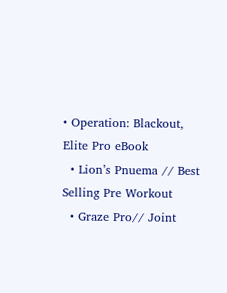• Operation: Blackout, Elite Pro eBook
  • Lion’s Pnuema // Best Selling Pre Workout
  • Graze Pro// Joint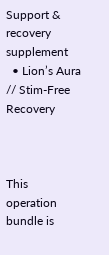Support & recovery supplement
  • Lion’s Aura // Stim-Free Recovery



This operation bundle is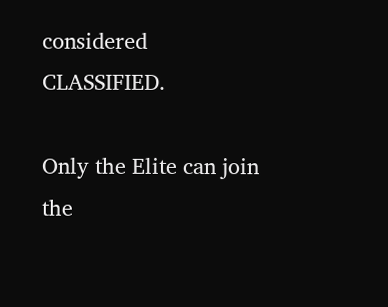considered CLASSIFIED.

Only the Elite can join the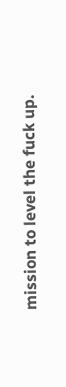mission to level the fuck up.